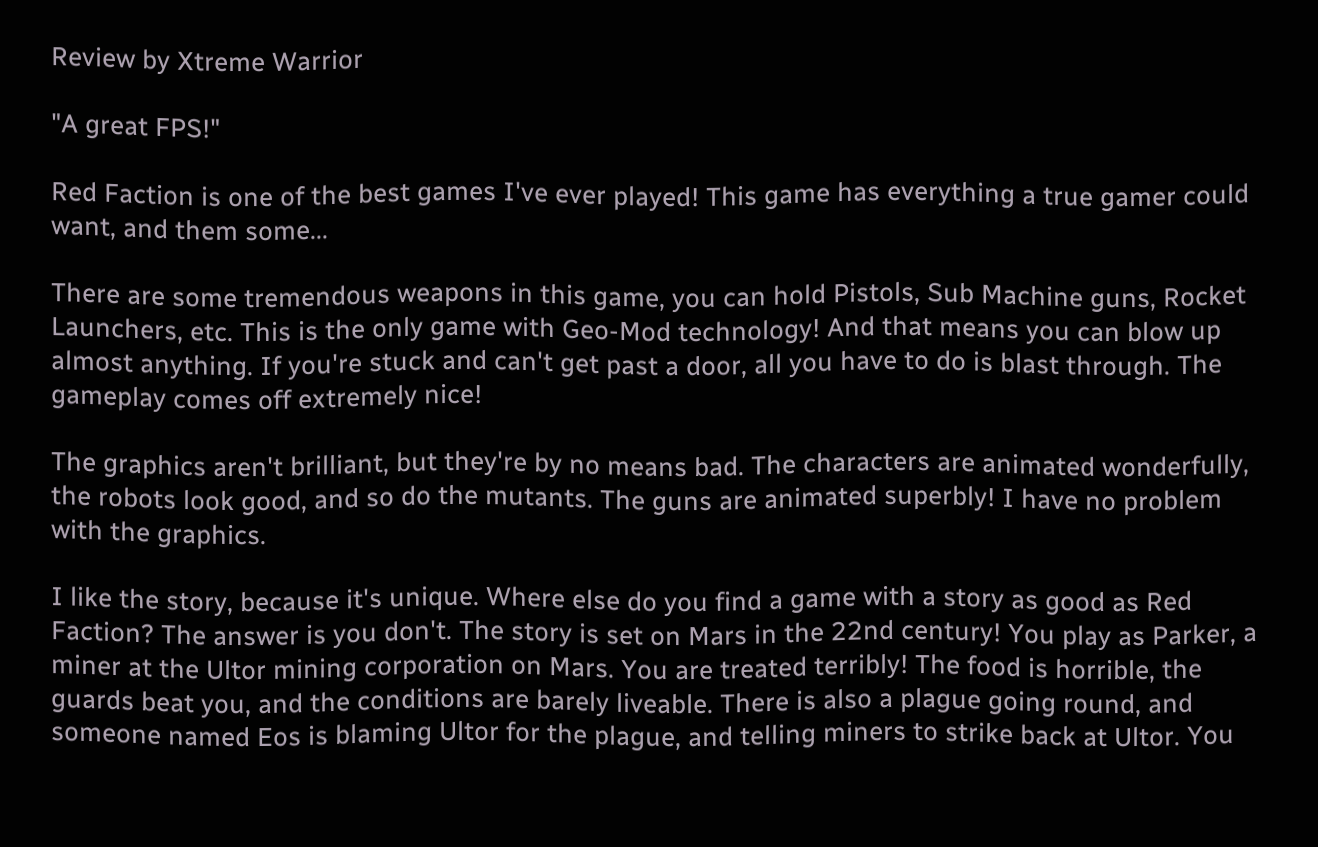Review by Xtreme Warrior

"A great FPS!"

Red Faction is one of the best games I've ever played! This game has everything a true gamer could want, and them some...

There are some tremendous weapons in this game, you can hold Pistols, Sub Machine guns, Rocket Launchers, etc. This is the only game with Geo-Mod technology! And that means you can blow up almost anything. If you're stuck and can't get past a door, all you have to do is blast through. The gameplay comes off extremely nice!

The graphics aren't brilliant, but they're by no means bad. The characters are animated wonderfully, the robots look good, and so do the mutants. The guns are animated superbly! I have no problem with the graphics.

I like the story, because it's unique. Where else do you find a game with a story as good as Red Faction? The answer is you don't. The story is set on Mars in the 22nd century! You play as Parker, a miner at the Ultor mining corporation on Mars. You are treated terribly! The food is horrible, the guards beat you, and the conditions are barely liveable. There is also a plague going round, and someone named Eos is blaming Ultor for the plague, and telling miners to strike back at Ultor. You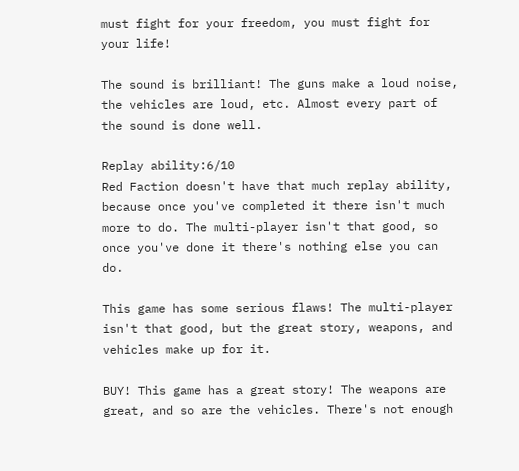must fight for your freedom, you must fight for your life!

The sound is brilliant! The guns make a loud noise, the vehicles are loud, etc. Almost every part of the sound is done well.

Replay ability:6/10
Red Faction doesn't have that much replay ability, because once you've completed it there isn't much more to do. The multi-player isn't that good, so once you've done it there's nothing else you can do.

This game has some serious flaws! The multi-player isn't that good, but the great story, weapons, and vehicles make up for it.

BUY! This game has a great story! The weapons are great, and so are the vehicles. There's not enough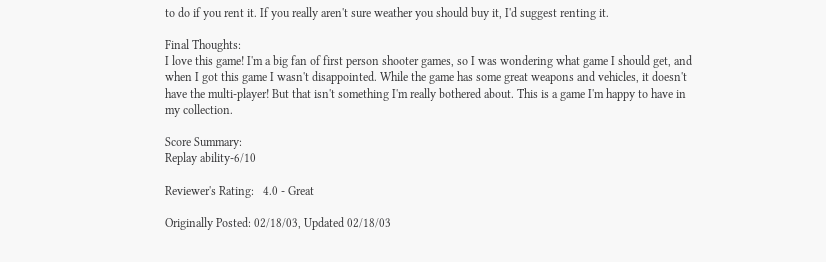to do if you rent it. If you really aren't sure weather you should buy it, I'd suggest renting it.

Final Thoughts:
I love this game! I'm a big fan of first person shooter games, so I was wondering what game I should get, and when I got this game I wasn't disappointed. While the game has some great weapons and vehicles, it doesn't have the multi-player! But that isn't something I'm really bothered about. This is a game I'm happy to have in my collection.

Score Summary:
Replay ability-6/10

Reviewer's Rating:   4.0 - Great

Originally Posted: 02/18/03, Updated 02/18/03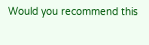Would you recommend this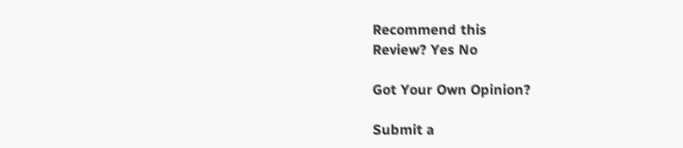Recommend this
Review? Yes No

Got Your Own Opinion?

Submit a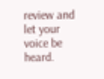review and let your voice be heard.